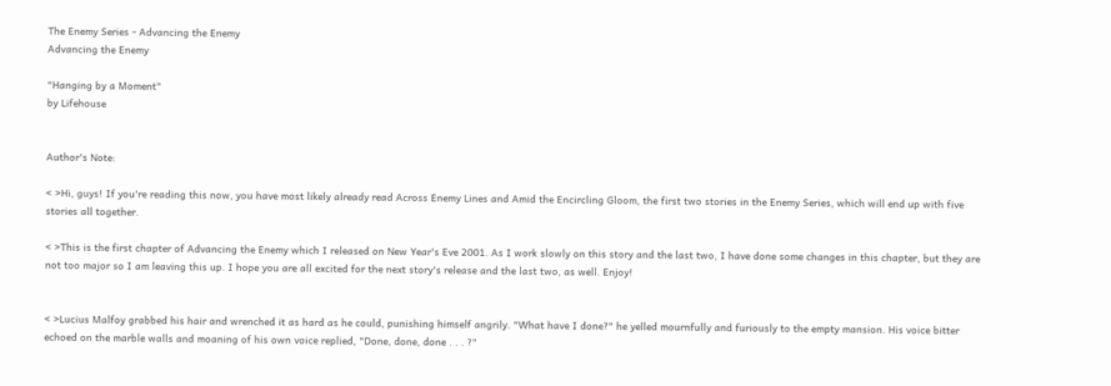The Enemy Series - Advancing the Enemy
Advancing the Enemy

"Hanging by a Moment"
by Lifehouse


Author's Note:

< >Hi, guys! If you're reading this now, you have most likely already read Across Enemy Lines and Amid the Encircling Gloom, the first two stories in the Enemy Series, which will end up with five stories all together.

< >This is the first chapter of Advancing the Enemy which I released on New Year's Eve 2001. As I work slowly on this story and the last two, I have done some changes in this chapter, but they are not too major so I am leaving this up. I hope you are all excited for the next story's release and the last two, as well. Enjoy!


< >Lucius Malfoy grabbed his hair and wrenched it as hard as he could, punishing himself angrily. "What have I done?" he yelled mournfully and furiously to the empty mansion. His voice bitter echoed on the marble walls and moaning of his own voice replied, "Done, done, done . . . ?"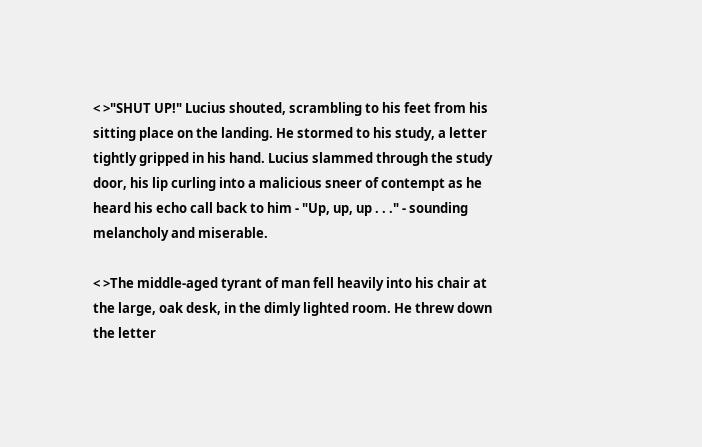< >"SHUT UP!" Lucius shouted, scrambling to his feet from his sitting place on the landing. He stormed to his study, a letter tightly gripped in his hand. Lucius slammed through the study door, his lip curling into a malicious sneer of contempt as he heard his echo call back to him - "Up, up, up . . ." - sounding melancholy and miserable.

< >The middle-aged tyrant of man fell heavily into his chair at the large, oak desk, in the dimly lighted room. He threw down the letter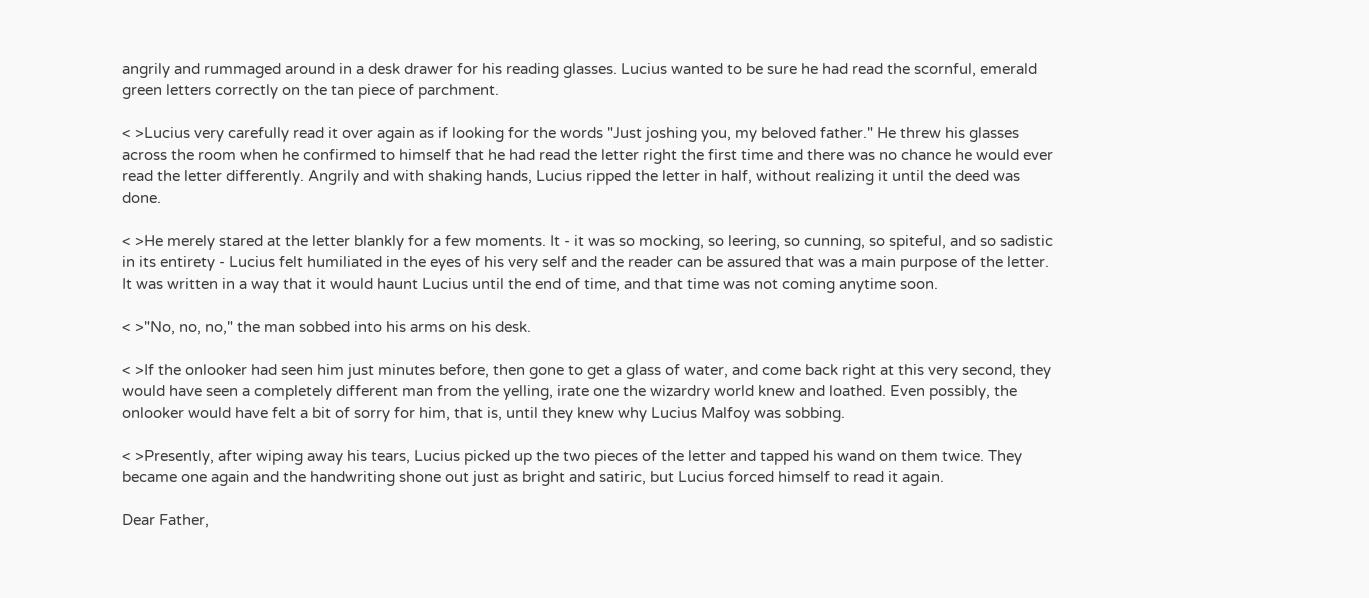angrily and rummaged around in a desk drawer for his reading glasses. Lucius wanted to be sure he had read the scornful, emerald green letters correctly on the tan piece of parchment.

< >Lucius very carefully read it over again as if looking for the words "Just joshing you, my beloved father." He threw his glasses across the room when he confirmed to himself that he had read the letter right the first time and there was no chance he would ever read the letter differently. Angrily and with shaking hands, Lucius ripped the letter in half, without realizing it until the deed was done.

< >He merely stared at the letter blankly for a few moments. It - it was so mocking, so leering, so cunning, so spiteful, and so sadistic in its entirety - Lucius felt humiliated in the eyes of his very self and the reader can be assured that was a main purpose of the letter. It was written in a way that it would haunt Lucius until the end of time, and that time was not coming anytime soon.

< >"No, no, no," the man sobbed into his arms on his desk.

< >If the onlooker had seen him just minutes before, then gone to get a glass of water, and come back right at this very second, they would have seen a completely different man from the yelling, irate one the wizardry world knew and loathed. Even possibly, the onlooker would have felt a bit of sorry for him, that is, until they knew why Lucius Malfoy was sobbing.

< >Presently, after wiping away his tears, Lucius picked up the two pieces of the letter and tapped his wand on them twice. They became one again and the handwriting shone out just as bright and satiric, but Lucius forced himself to read it again.

Dear Father,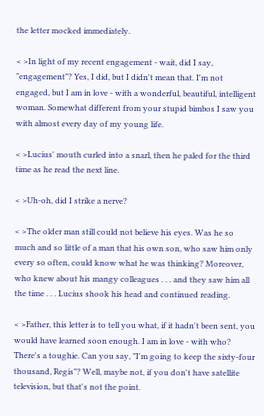the letter mocked immediately.

< >In light of my recent engagement - wait, did I say, "engagement"? Yes, I did, but I didn't mean that. I'm not engaged, but I am in love - with a wonderful, beautiful, intelligent woman. Somewhat different from your stupid bimbos I saw you with almost every day of my young life.

< >Lucius' mouth curled into a snarl, then he paled for the third time as he read the next line.

< >Uh-oh, did I strike a nerve?

< >The older man still could not believe his eyes. Was he so much and so little of a man that his own son, who saw him only every so often, could know what he was thinking? Moreover, who knew about his mangy colleagues . . . and they saw him all the time . . . Lucius shook his head and continued reading.

< >Father, this letter is to tell you what, if it hadn't been sent, you would have learned soon enough. I am in love - with who? There's a toughie. Can you say, "I'm going to keep the sixty-four thousand, Regis"? Well, maybe not, if you don't have satellite television, but that's not the point.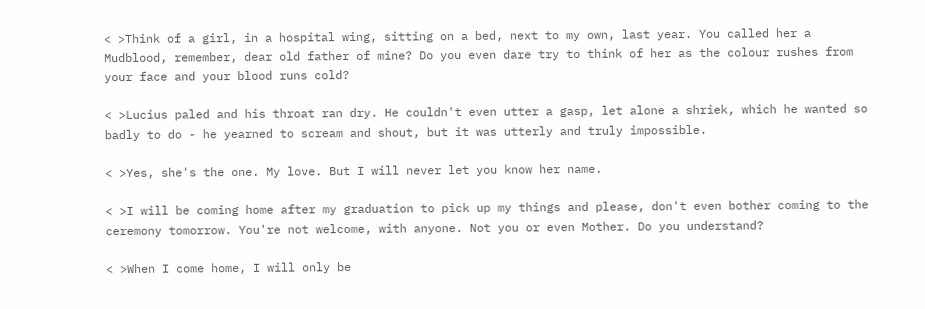< >Think of a girl, in a hospital wing, sitting on a bed, next to my own, last year. You called her a Mudblood, remember, dear old father of mine? Do you even dare try to think of her as the colour rushes from your face and your blood runs cold?

< >Lucius paled and his throat ran dry. He couldn't even utter a gasp, let alone a shriek, which he wanted so badly to do - he yearned to scream and shout, but it was utterly and truly impossible.

< >Yes, she's the one. My love. But I will never let you know her name.

< >I will be coming home after my graduation to pick up my things and please, don't even bother coming to the ceremony tomorrow. You're not welcome, with anyone. Not you or even Mother. Do you understand?

< >When I come home, I will only be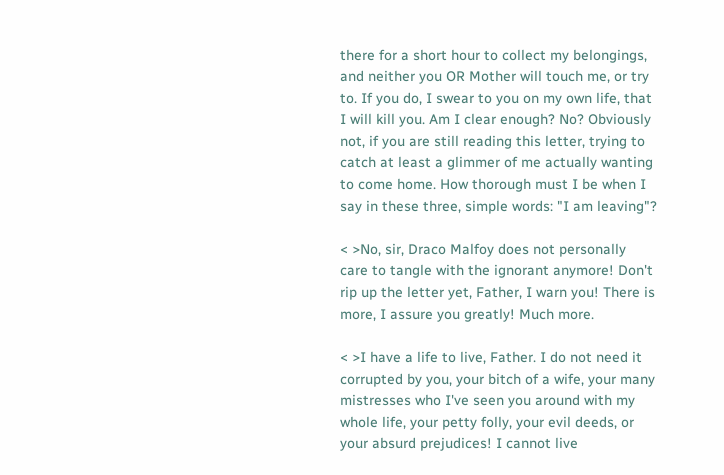there for a short hour to collect my belongings, and neither you OR Mother will touch me, or try to. If you do, I swear to you on my own life, that I will kill you. Am I clear enough? No? Obviously not, if you are still reading this letter, trying to catch at least a glimmer of me actually wanting to come home. How thorough must I be when I say in these three, simple words: "I am leaving"?

< >No, sir, Draco Malfoy does not personally care to tangle with the ignorant anymore! Don't rip up the letter yet, Father, I warn you! There is more, I assure you greatly! Much more.

< >I have a life to live, Father. I do not need it corrupted by you, your bitch of a wife, your many mistresses who I've seen you around with my whole life, your petty folly, your evil deeds, or your absurd prejudices! I cannot live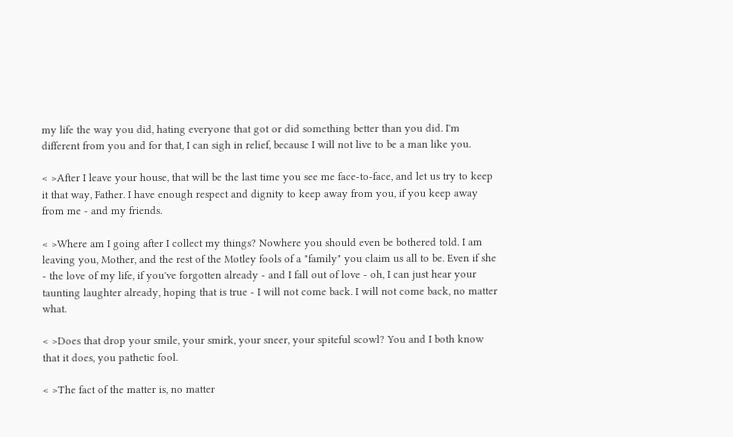my life the way you did, hating everyone that got or did something better than you did. I'm different from you and for that, I can sigh in relief, because I will not live to be a man like you.

< >After I leave your house, that will be the last time you see me face-to-face, and let us try to keep it that way, Father. I have enough respect and dignity to keep away from you, if you keep away from me - and my friends.

< >Where am I going after I collect my things? Nowhere you should even be bothered told. I am leaving you, Mother, and the rest of the Motley fools of a "family" you claim us all to be. Even if she - the love of my life, if you've forgotten already - and I fall out of love - oh, I can just hear your taunting laughter already, hoping that is true - I will not come back. I will not come back, no matter what.

< >Does that drop your smile, your smirk, your sneer, your spiteful scowl? You and I both know that it does, you pathetic fool.

< >The fact of the matter is, no matter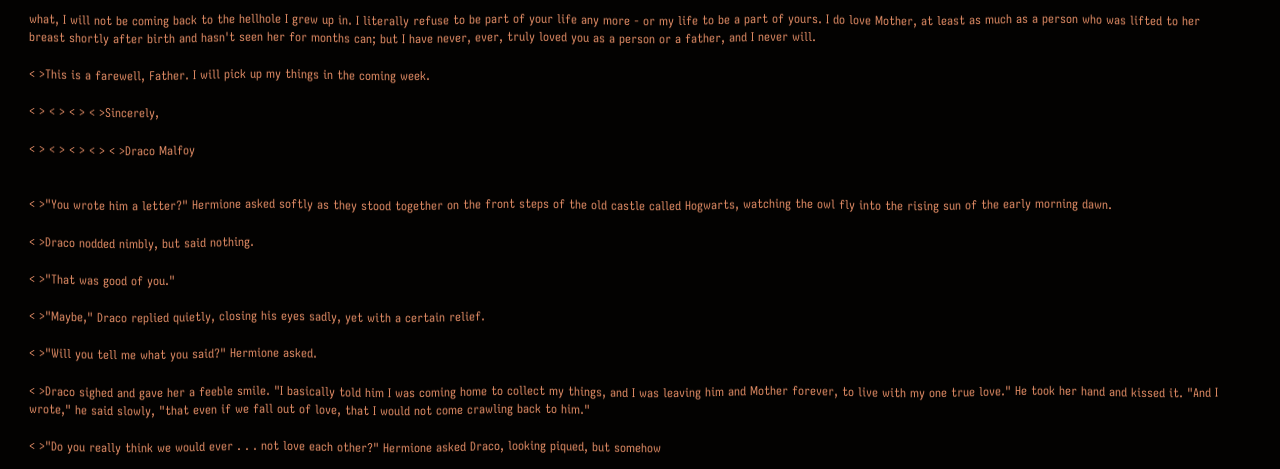what, I will not be coming back to the hellhole I grew up in. I literally refuse to be part of your life any more - or my life to be a part of yours. I do love Mother, at least as much as a person who was lifted to her breast shortly after birth and hasn't seen her for months can; but I have never, ever, truly loved you as a person or a father, and I never will.

< >This is a farewell, Father. I will pick up my things in the coming week.

< > < > < > < >Sincerely,

< > < > < > < > < >Draco Malfoy


< >"You wrote him a letter?" Hermione asked softly as they stood together on the front steps of the old castle called Hogwarts, watching the owl fly into the rising sun of the early morning dawn.

< >Draco nodded nimbly, but said nothing.

< >"That was good of you."

< >"Maybe," Draco replied quietly, closing his eyes sadly, yet with a certain relief.

< >"Will you tell me what you said?" Hermione asked.

< >Draco sighed and gave her a feeble smile. "I basically told him I was coming home to collect my things, and I was leaving him and Mother forever, to live with my one true love." He took her hand and kissed it. "And I wrote," he said slowly, "that even if we fall out of love, that I would not come crawling back to him."

< >"Do you really think we would ever . . . not love each other?" Hermione asked Draco, looking piqued, but somehow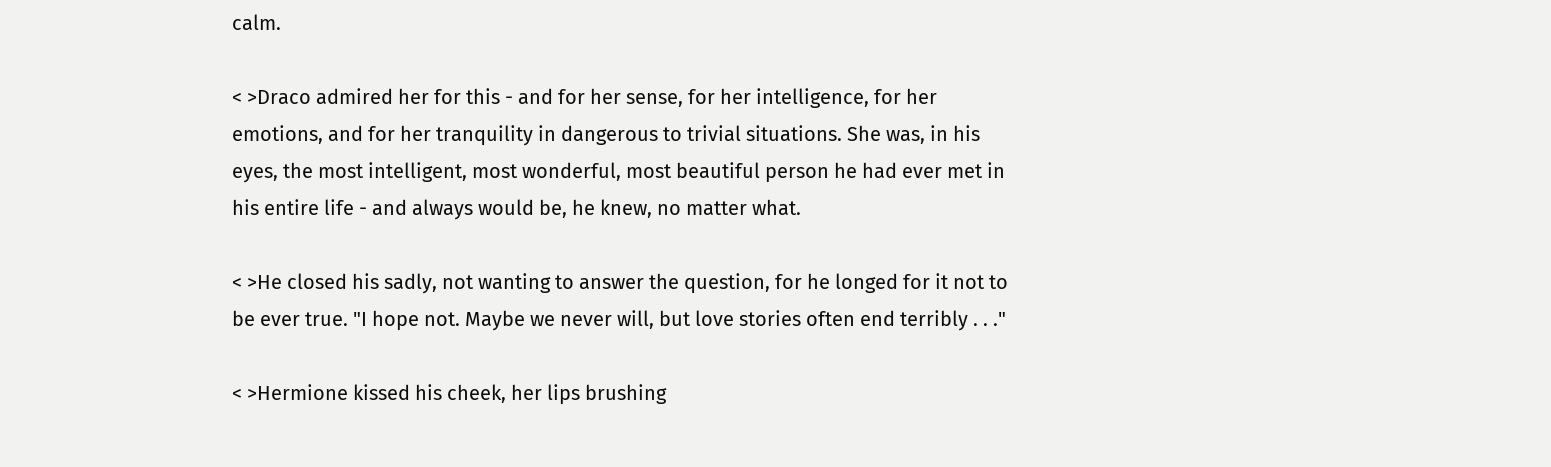calm.

< >Draco admired her for this - and for her sense, for her intelligence, for her emotions, and for her tranquility in dangerous to trivial situations. She was, in his eyes, the most intelligent, most wonderful, most beautiful person he had ever met in his entire life - and always would be, he knew, no matter what.

< >He closed his sadly, not wanting to answer the question, for he longed for it not to be ever true. "I hope not. Maybe we never will, but love stories often end terribly . . ."

< >Hermione kissed his cheek, her lips brushing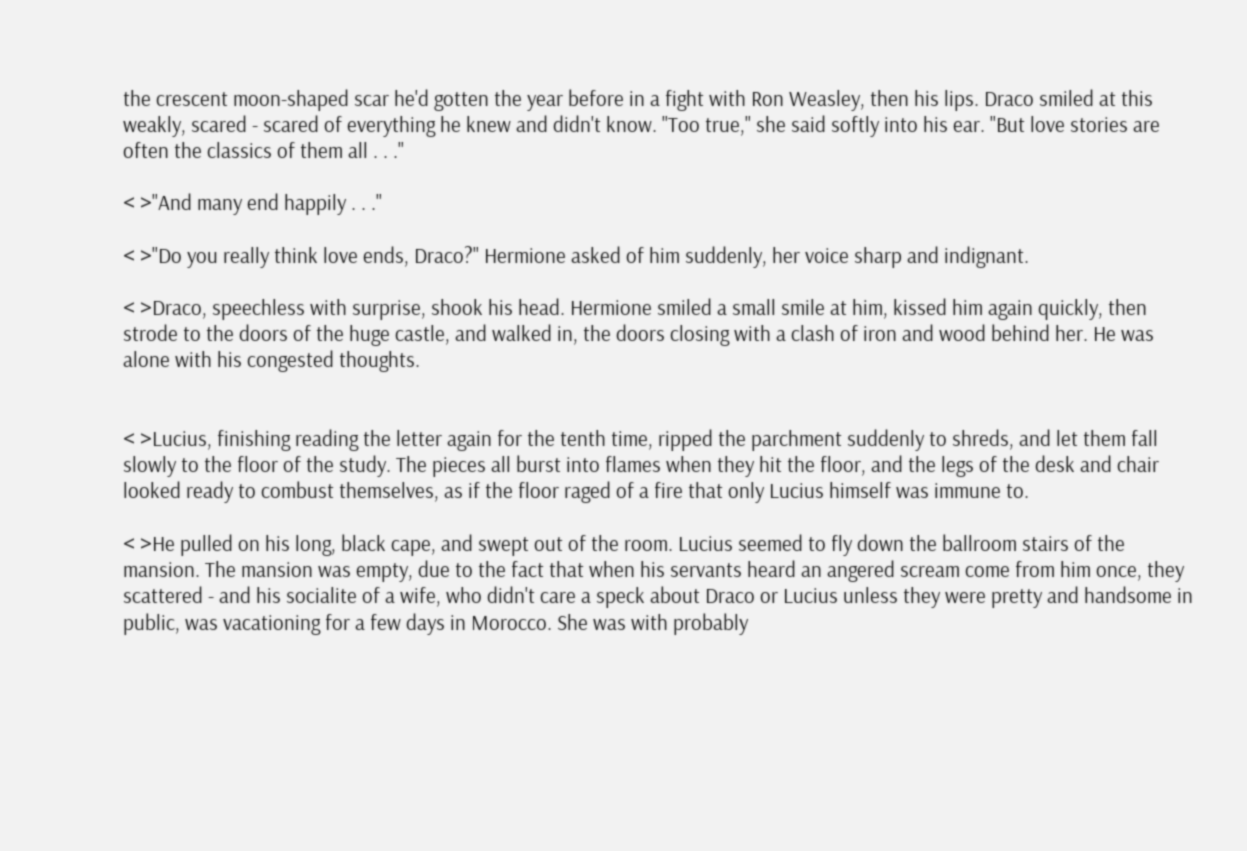the crescent moon-shaped scar he'd gotten the year before in a fight with Ron Weasley, then his lips. Draco smiled at this weakly, scared - scared of everything he knew and didn't know. "Too true," she said softly into his ear. "But love stories are often the classics of them all . . ."

< >"And many end happily . . ."

< >"Do you really think love ends, Draco?" Hermione asked of him suddenly, her voice sharp and indignant.

< >Draco, speechless with surprise, shook his head. Hermione smiled a small smile at him, kissed him again quickly, then strode to the doors of the huge castle, and walked in, the doors closing with a clash of iron and wood behind her. He was alone with his congested thoughts.


< >Lucius, finishing reading the letter again for the tenth time, ripped the parchment suddenly to shreds, and let them fall slowly to the floor of the study. The pieces all burst into flames when they hit the floor, and the legs of the desk and chair looked ready to combust themselves, as if the floor raged of a fire that only Lucius himself was immune to.

< >He pulled on his long, black cape, and swept out of the room. Lucius seemed to fly down the ballroom stairs of the mansion. The mansion was empty, due to the fact that when his servants heard an angered scream come from him once, they scattered - and his socialite of a wife, who didn't care a speck about Draco or Lucius unless they were pretty and handsome in public, was vacationing for a few days in Morocco. She was with probably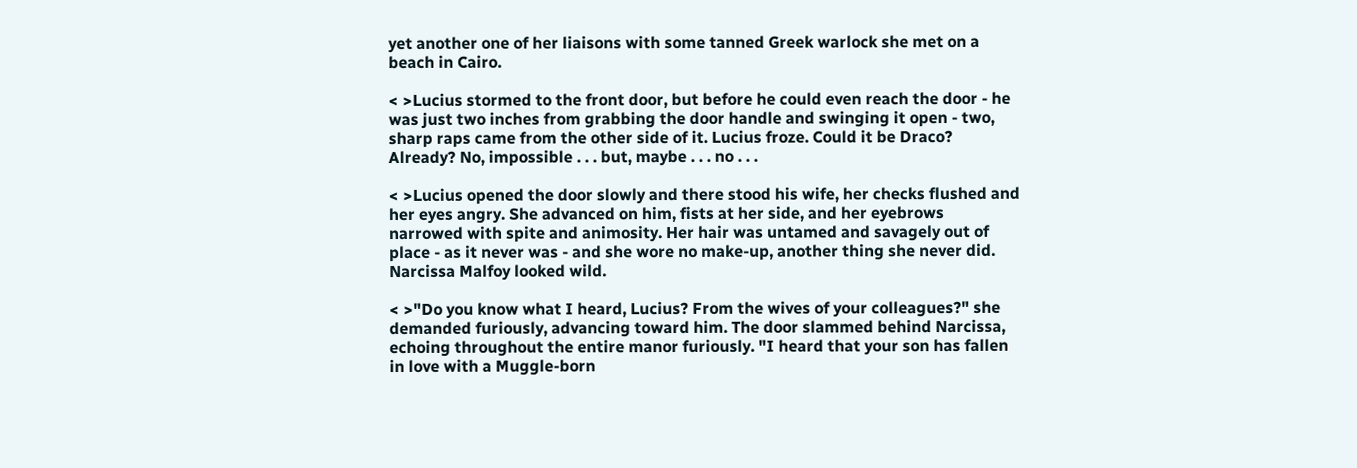yet another one of her liaisons with some tanned Greek warlock she met on a beach in Cairo.

< >Lucius stormed to the front door, but before he could even reach the door - he was just two inches from grabbing the door handle and swinging it open - two, sharp raps came from the other side of it. Lucius froze. Could it be Draco? Already? No, impossible . . . but, maybe . . . no . . .

< >Lucius opened the door slowly and there stood his wife, her checks flushed and her eyes angry. She advanced on him, fists at her side, and her eyebrows narrowed with spite and animosity. Her hair was untamed and savagely out of place - as it never was - and she wore no make-up, another thing she never did. Narcissa Malfoy looked wild.

< >"Do you know what I heard, Lucius? From the wives of your colleagues?" she demanded furiously, advancing toward him. The door slammed behind Narcissa, echoing throughout the entire manor furiously. "I heard that your son has fallen in love with a Muggle-born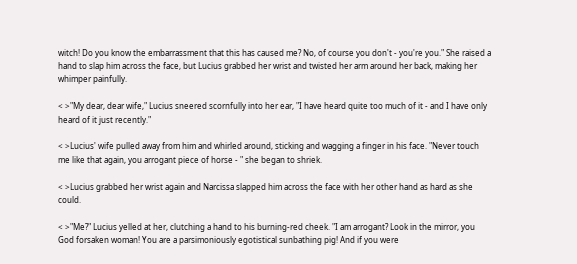witch! Do you know the embarrassment that this has caused me? No, of course you don't - you're you." She raised a hand to slap him across the face, but Lucius grabbed her wrist and twisted her arm around her back, making her whimper painfully.

< >"My dear, dear wife," Lucius sneered scornfully into her ear, "I have heard quite too much of it - and I have only heard of it just recently."

< >Lucius' wife pulled away from him and whirled around, sticking and wagging a finger in his face. "Never touch me like that again, you arrogant piece of horse - " she began to shriek.

< >Lucius grabbed her wrist again and Narcissa slapped him across the face with her other hand as hard as she could.

< >"Me?" Lucius yelled at her, clutching a hand to his burning-red cheek. "I am arrogant? Look in the mirror, you God forsaken woman! You are a parsimoniously egotistical sunbathing pig! And if you were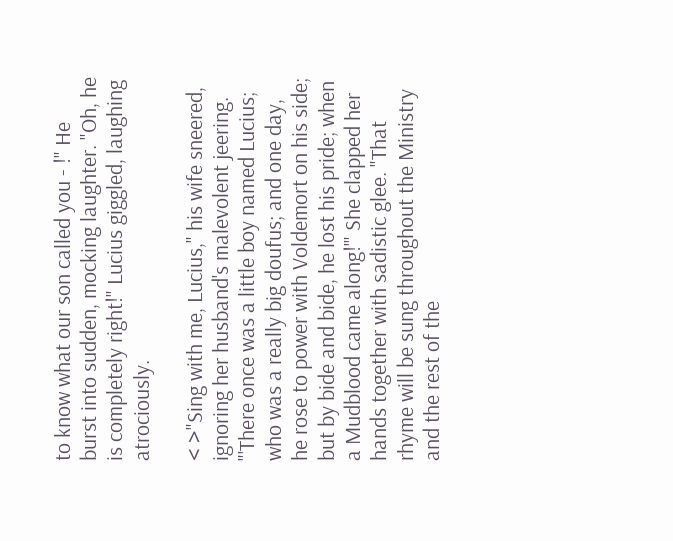to know what our son called you - !" He burst into sudden, mocking laughter. "Oh, he is completely right!" Lucius giggled, laughing atrociously.

< >"Sing with me, Lucius," his wife sneered, ignoring her husband's malevolent jeering. "'There once was a little boy named Lucius; who was a really big doufus; and one day, he rose to power with Voldemort on his side; but by bide and bide, he lost his pride; when a Mudblood came along!'" She clapped her hands together with sadistic glee. "That rhyme will be sung throughout the Ministry and the rest of the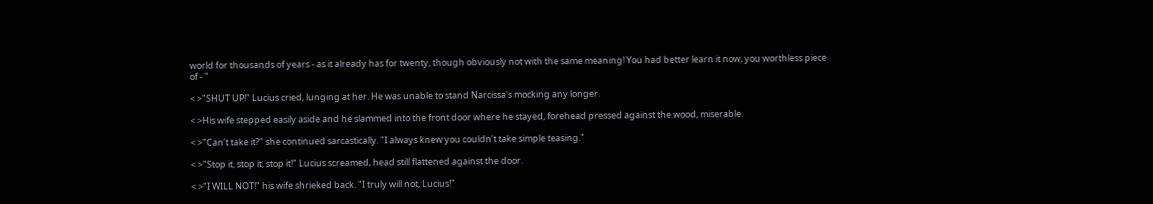world for thousands of years - as it already has for twenty, though obviously not with the same meaning! You had better learn it now, you worthless piece of - "

< >"SHUT UP!" Lucius cried, lunging at her. He was unable to stand Narcissa's mocking any longer.

< >His wife stepped easily aside and he slammed into the front door where he stayed, forehead pressed against the wood, miserable.

< >"Can't take it?" she continued sarcastically. "I always knew you couldn't take simple teasing."

< >"Stop it, stop it, stop it!" Lucius screamed, head still flattened against the door.

< >"I WILL NOT!" his wife shrieked back. "I truly will not, Lucius!"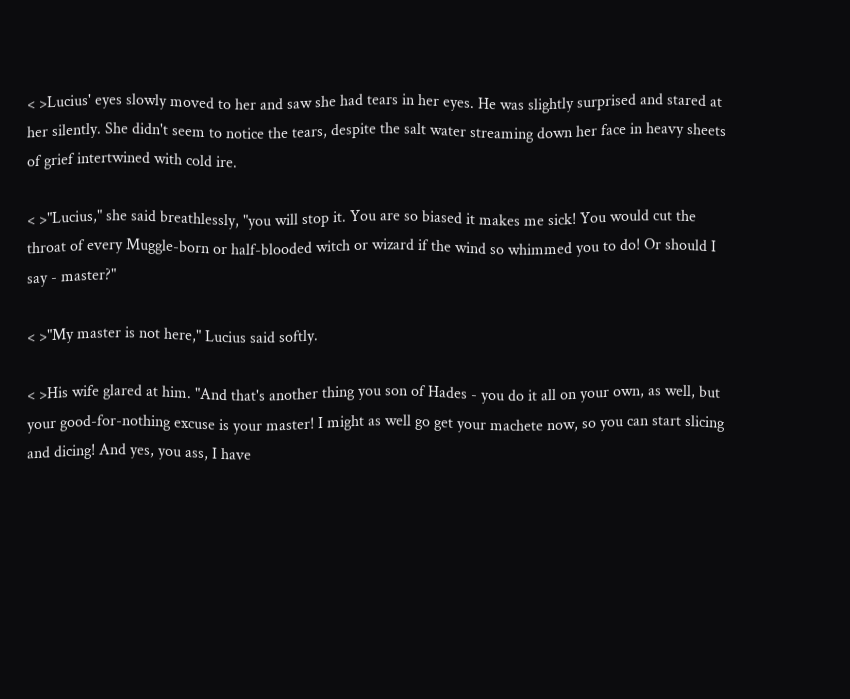< >Lucius' eyes slowly moved to her and saw she had tears in her eyes. He was slightly surprised and stared at her silently. She didn't seem to notice the tears, despite the salt water streaming down her face in heavy sheets of grief intertwined with cold ire.

< >"Lucius," she said breathlessly, "you will stop it. You are so biased it makes me sick! You would cut the throat of every Muggle-born or half-blooded witch or wizard if the wind so whimmed you to do! Or should I say - master?"

< >"My master is not here," Lucius said softly.

< >His wife glared at him. "And that's another thing you son of Hades - you do it all on your own, as well, but your good-for-nothing excuse is your master! I might as well go get your machete now, so you can start slicing and dicing! And yes, you ass, I have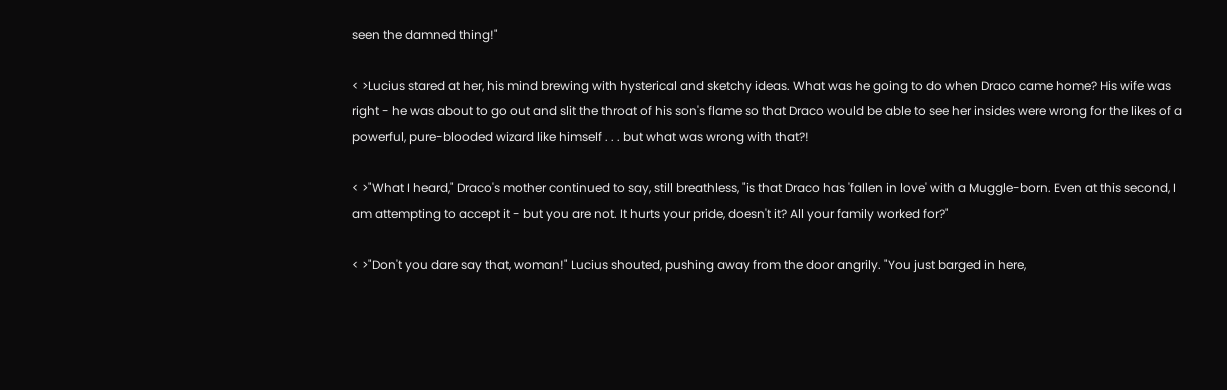seen the damned thing!"

< >Lucius stared at her, his mind brewing with hysterical and sketchy ideas. What was he going to do when Draco came home? His wife was right - he was about to go out and slit the throat of his son's flame so that Draco would be able to see her insides were wrong for the likes of a powerful, pure-blooded wizard like himself . . . but what was wrong with that?!

< >"What I heard," Draco's mother continued to say, still breathless, "is that Draco has 'fallen in love' with a Muggle-born. Even at this second, I am attempting to accept it - but you are not. It hurts your pride, doesn't it? All your family worked for?"

< >"Don't you dare say that, woman!" Lucius shouted, pushing away from the door angrily. "You just barged in here,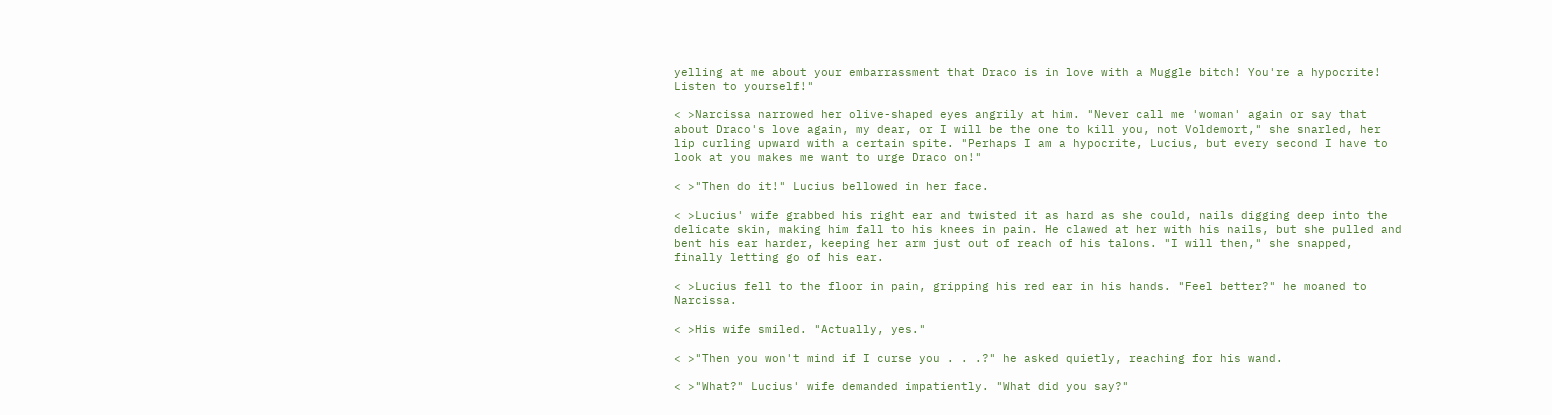yelling at me about your embarrassment that Draco is in love with a Muggle bitch! You're a hypocrite! Listen to yourself!"

< >Narcissa narrowed her olive-shaped eyes angrily at him. "Never call me 'woman' again or say that about Draco's love again, my dear, or I will be the one to kill you, not Voldemort," she snarled, her lip curling upward with a certain spite. "Perhaps I am a hypocrite, Lucius, but every second I have to look at you makes me want to urge Draco on!"

< >"Then do it!" Lucius bellowed in her face.

< >Lucius' wife grabbed his right ear and twisted it as hard as she could, nails digging deep into the delicate skin, making him fall to his knees in pain. He clawed at her with his nails, but she pulled and bent his ear harder, keeping her arm just out of reach of his talons. "I will then," she snapped, finally letting go of his ear.

< >Lucius fell to the floor in pain, gripping his red ear in his hands. "Feel better?" he moaned to Narcissa.

< >His wife smiled. "Actually, yes."

< >"Then you won't mind if I curse you . . .?" he asked quietly, reaching for his wand.

< >"What?" Lucius' wife demanded impatiently. "What did you say?"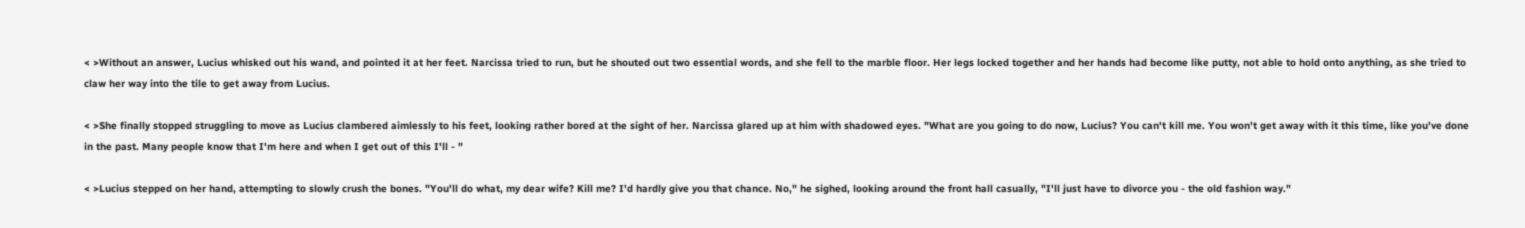< >Without an answer, Lucius whisked out his wand, and pointed it at her feet. Narcissa tried to run, but he shouted out two essential words, and she fell to the marble floor. Her legs locked together and her hands had become like putty, not able to hold onto anything, as she tried to claw her way into the tile to get away from Lucius.

< >She finally stopped struggling to move as Lucius clambered aimlessly to his feet, looking rather bored at the sight of her. Narcissa glared up at him with shadowed eyes. "What are you going to do now, Lucius? You can't kill me. You won't get away with it this time, like you've done in the past. Many people know that I'm here and when I get out of this I'll - "

< >Lucius stepped on her hand, attempting to slowly crush the bones. "You'll do what, my dear wife? Kill me? I'd hardly give you that chance. No," he sighed, looking around the front hall casually, "I'll just have to divorce you - the old fashion way."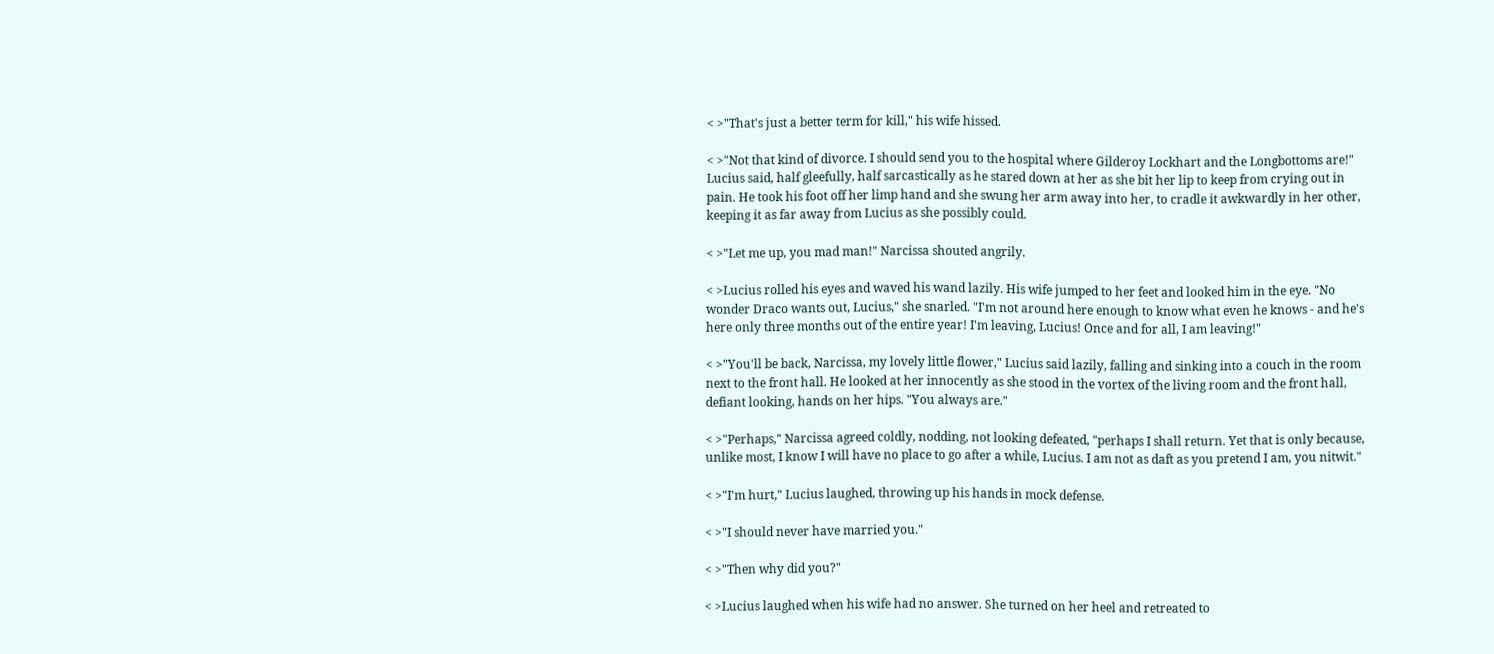< >"That's just a better term for kill," his wife hissed.

< >"Not that kind of divorce. I should send you to the hospital where Gilderoy Lockhart and the Longbottoms are!" Lucius said, half gleefully, half sarcastically as he stared down at her as she bit her lip to keep from crying out in pain. He took his foot off her limp hand and she swung her arm away into her, to cradle it awkwardly in her other, keeping it as far away from Lucius as she possibly could.

< >"Let me up, you mad man!" Narcissa shouted angrily.

< >Lucius rolled his eyes and waved his wand lazily. His wife jumped to her feet and looked him in the eye. "No wonder Draco wants out, Lucius," she snarled. "I'm not around here enough to know what even he knows - and he's here only three months out of the entire year! I'm leaving, Lucius! Once and for all, I am leaving!"

< >"You'll be back, Narcissa, my lovely little flower," Lucius said lazily, falling and sinking into a couch in the room next to the front hall. He looked at her innocently as she stood in the vortex of the living room and the front hall, defiant looking, hands on her hips. "You always are."

< >"Perhaps," Narcissa agreed coldly, nodding, not looking defeated, "perhaps I shall return. Yet that is only because, unlike most, I know I will have no place to go after a while, Lucius. I am not as daft as you pretend I am, you nitwit."

< >"I'm hurt," Lucius laughed, throwing up his hands in mock defense.

< >"I should never have married you."

< >"Then why did you?"

< >Lucius laughed when his wife had no answer. She turned on her heel and retreated to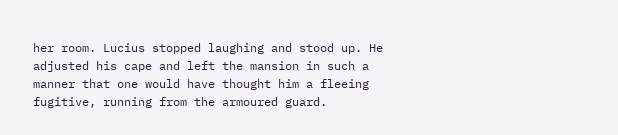her room. Lucius stopped laughing and stood up. He adjusted his cape and left the mansion in such a manner that one would have thought him a fleeing fugitive, running from the armoured guard.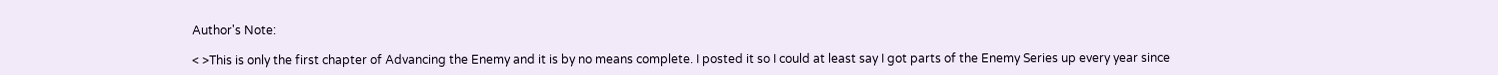Author's Note:

< >This is only the first chapter of Advancing the Enemy and it is by no means complete. I posted it so I could at least say I got parts of the Enemy Series up every year since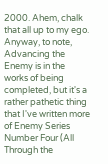2000. Ahem, chalk that all up to my ego. Anyway, to note, Advancing the Enemy is in the works of being completed, but it's a rather pathetic thing that I've written more of Enemy Series Number Four (All Through the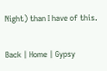Night) than I have of this.

Back | Home | Gypsy